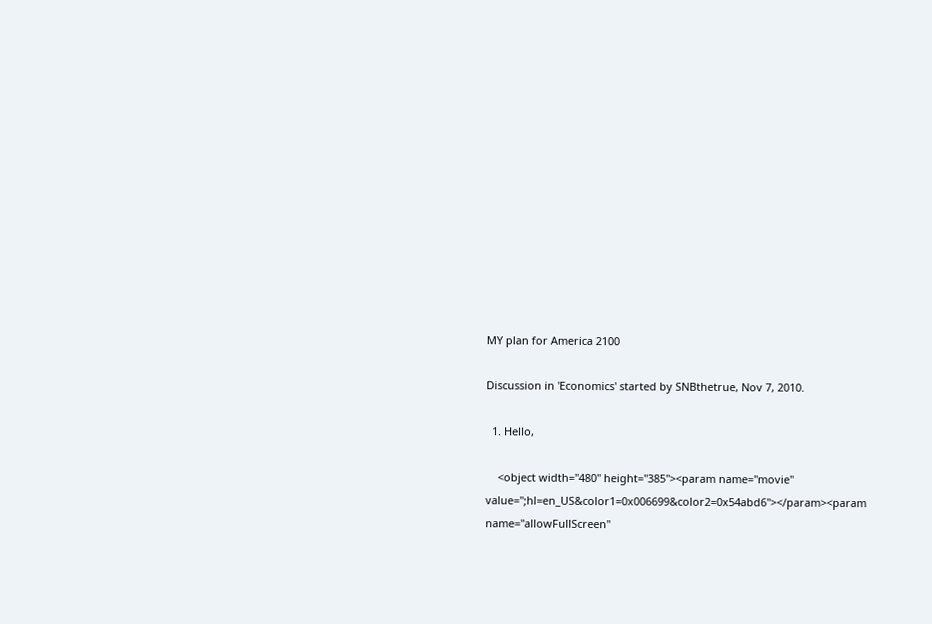MY plan for America 2100

Discussion in 'Economics' started by SNBthetrue, Nov 7, 2010.

  1. Hello,

    <object width="480" height="385"><param name="movie" value=";hl=en_US&color1=0x006699&color2=0x54abd6"></param><param name="allowFullScreen"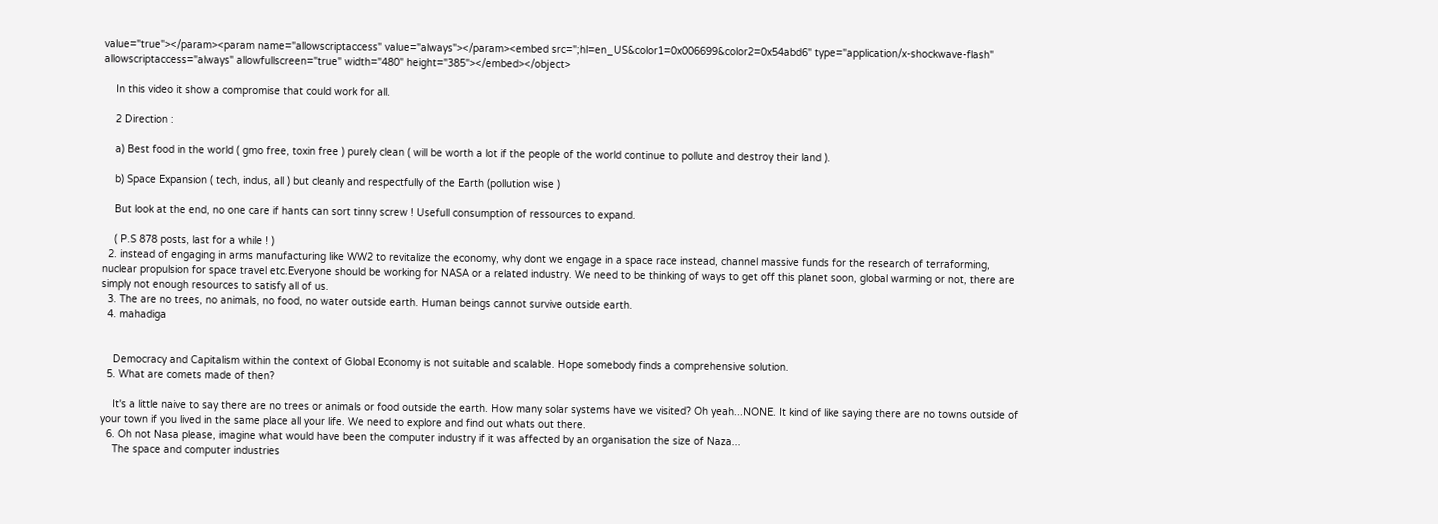value="true"></param><param name="allowscriptaccess" value="always"></param><embed src=";hl=en_US&color1=0x006699&color2=0x54abd6" type="application/x-shockwave-flash" allowscriptaccess="always" allowfullscreen="true" width="480" height="385"></embed></object>

    In this video it show a compromise that could work for all.

    2 Direction :

    a) Best food in the world ( gmo free, toxin free ) purely clean ( will be worth a lot if the people of the world continue to pollute and destroy their land ).

    b) Space Expansion ( tech, indus, all ) but cleanly and respectfully of the Earth (pollution wise )

    But look at the end, no one care if hants can sort tinny screw ! Usefull consumption of ressources to expand.

    ( P.S 878 posts, last for a while ! )
  2. instead of engaging in arms manufacturing like WW2 to revitalize the economy, why dont we engage in a space race instead, channel massive funds for the research of terraforming, nuclear propulsion for space travel etc.Everyone should be working for NASA or a related industry. We need to be thinking of ways to get off this planet soon, global warming or not, there are simply not enough resources to satisfy all of us.
  3. The are no trees, no animals, no food, no water outside earth. Human beings cannot survive outside earth.
  4. mahadiga


    Democracy and Capitalism within the context of Global Economy is not suitable and scalable. Hope somebody finds a comprehensive solution.
  5. What are comets made of then?

    It's a little naive to say there are no trees or animals or food outside the earth. How many solar systems have we visited? Oh yeah...NONE. It kind of like saying there are no towns outside of your town if you lived in the same place all your life. We need to explore and find out whats out there.
  6. Oh not Nasa please, imagine what would have been the computer industry if it was affected by an organisation the size of Naza...
    The space and computer industries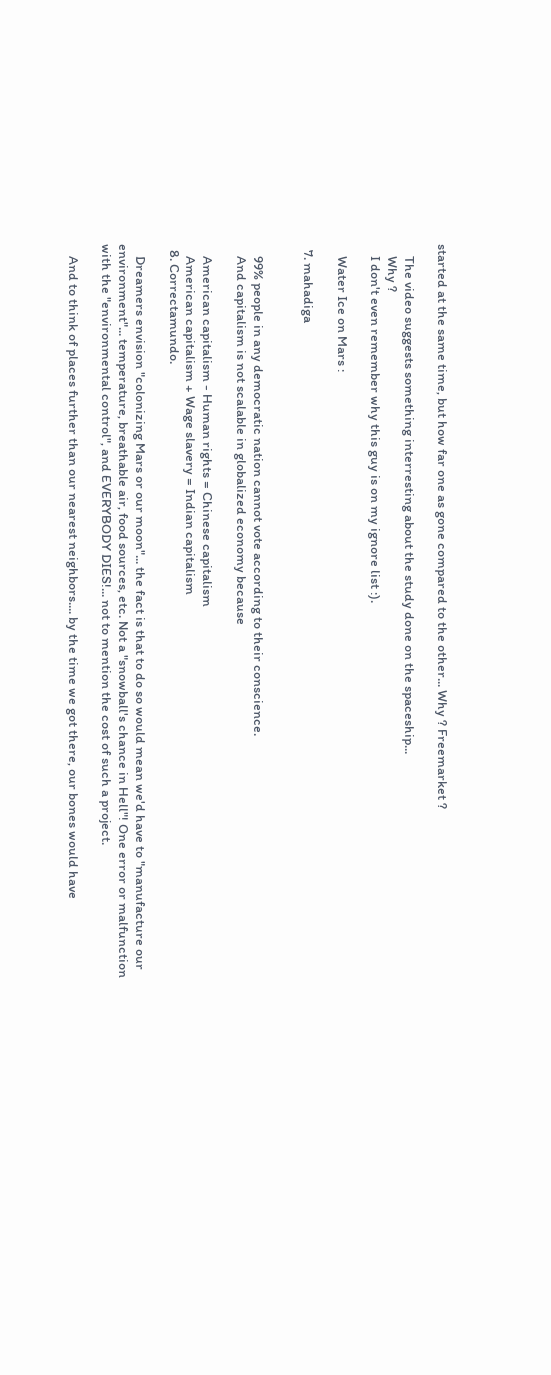started at the same time, but how far one as gone compared to the other... Why ? Freemarket ?

    The video suggests something interresting about the study done on the spaceship...
    Why ?
    I don't even remember why this guy is on my ignore list :).

    Water Ice on Mars :

  7. mahadiga


    99% people in any democratic nation cannot vote according to their conscience.
    And capitalism is not scalable in globalized economy because

    American capitalism - Human rights = Chinese capitalism
    American capitalism + Wage slavery = Indian capitalism
  8. Correctamundo.

    Dreamers envision "colonizing Mars or our moon"... the fact is that to do so would mean we'd have to "manufacture our environment"... temperature, breathable air, food sources, etc. Not a "snowball's chance in Hell"! One error or malfunction with the "environmental control", and EVERYBODY DIES!... not to mention the cost of such a project.

    And to think of places further than our nearest neighbors.... by the time we got there, our bones would have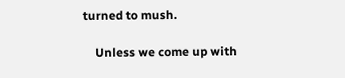turned to mush.

    Unless we come up with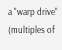a "warp drive" (multiples of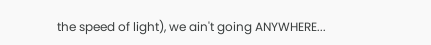the speed of light), we ain't going ANYWHERE...